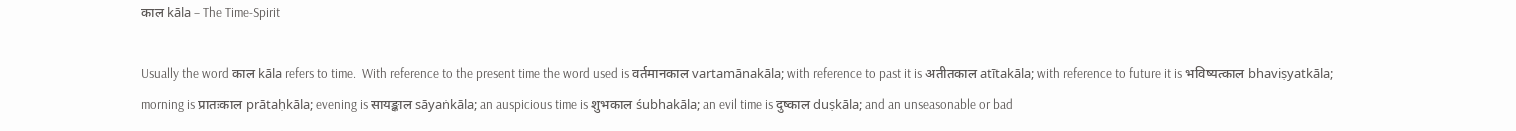काल kāla – The Time-Spirit

Usually the word काल kāla refers to time.  With reference to the present time the word used is वर्तमानकाल vartamānakāla; with reference to past it is अतीतकाल atītakāla; with reference to future it is भविष्यत्काल bhaviṣyatkāla; morning is प्रातःकाल prātaḥkāla; evening is सायङ्काल sāyaṅkāla; an auspicious time is शुभकाल śubhakāla; an evil time is दुष्काल duṣkāla; and an unseasonable or bad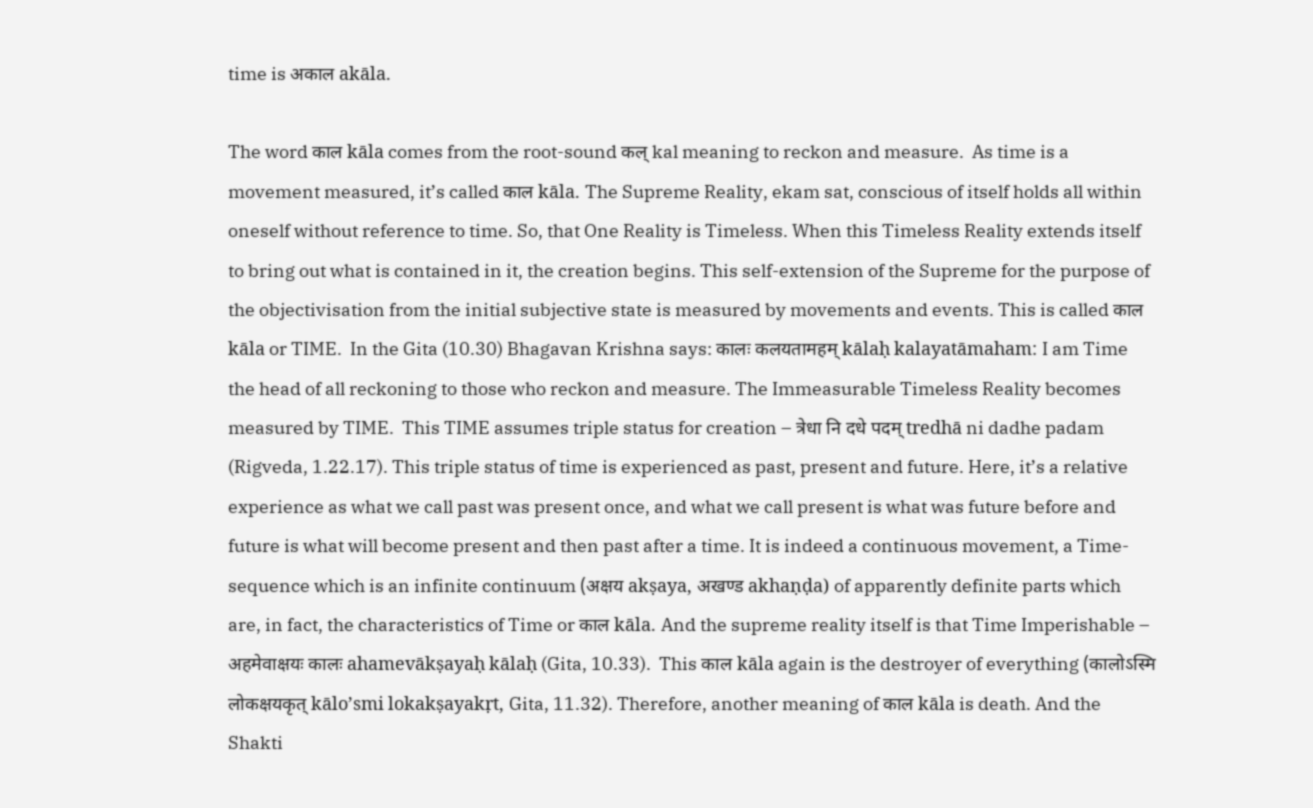time is अकाल akāla.

The word काल kāla comes from the root-sound कल् kal meaning to reckon and measure.  As time is a movement measured, it’s called काल kāla. The Supreme Reality, ekam sat, conscious of itself holds all within oneself without reference to time. So, that One Reality is Timeless. When this Timeless Reality extends itself to bring out what is contained in it, the creation begins. This self-extension of the Supreme for the purpose of the objectivisation from the initial subjective state is measured by movements and events. This is called काल kāla or TIME.  In the Gita (10.30) Bhagavan Krishna says: कालः कलयतामहम् kālaḥ kalayatāmaham: I am Time the head of all reckoning to those who reckon and measure. The Immeasurable Timeless Reality becomes measured by TIME.  This TIME assumes triple status for creation – त्रेधा नि दधे पदम् tredhā ni dadhe padam (Rigveda, 1.22.17). This triple status of time is experienced as past, present and future. Here, it’s a relative experience as what we call past was present once, and what we call present is what was future before and future is what will become present and then past after a time. It is indeed a continuous movement, a Time-sequence which is an infinite continuum (अक्षय akṣaya, अखण्ड akhaṇḍa) of apparently definite parts which are, in fact, the characteristics of Time or काल kāla. And the supreme reality itself is that Time Imperishable – अहमेवाक्षयः कालः ahamevākṣayaḥ kālaḥ (Gita, 10.33).  This काल kāla again is the destroyer of everything (कालोऽस्मि लोकक्षयकृत् kālo’smi lokakṣayakṛt, Gita, 11.32). Therefore, another meaning of काल kāla is death. And the Shakti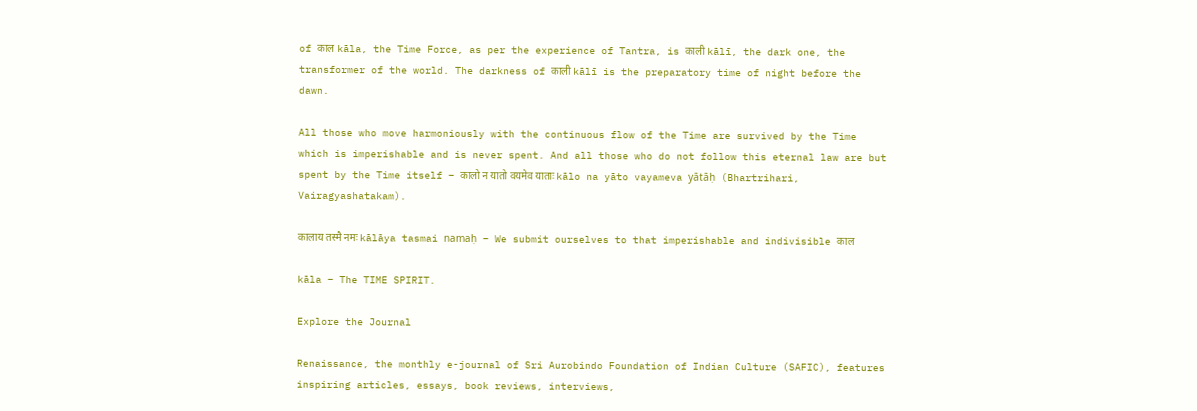of काल kāla, the Time Force, as per the experience of Tantra, is काली kālī, the dark one, the transformer of the world. The darkness of काली kālī is the preparatory time of night before the dawn.

All those who move harmoniously with the continuous flow of the Time are survived by the Time which is imperishable and is never spent. And all those who do not follow this eternal law are but spent by the Time itself – कालो न यातो वयमेव याताः kālo na yāto vayameva yātāḥ (Bhartrihari, Vairagyashatakam).

कालाय तस्मै नमः kālāya tasmai namaḥ – We submit ourselves to that imperishable and indivisible काल

kāla – The TIME SPIRIT.

Explore the Journal

Renaissance, the monthly e-journal of Sri Aurobindo Foundation of Indian Culture (SAFIC), features inspiring articles, essays, book reviews, interviews,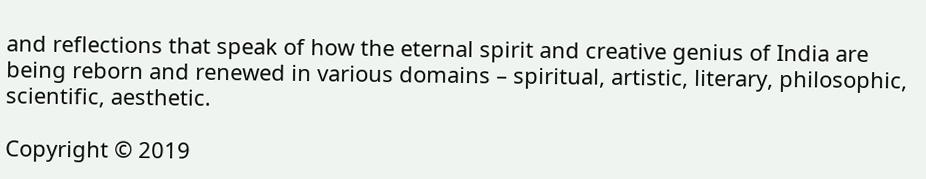and reflections that speak of how the eternal spirit and creative genius of India are being reborn and renewed in various domains – spiritual, artistic, literary, philosophic, scientific, aesthetic.

Copyright © 2019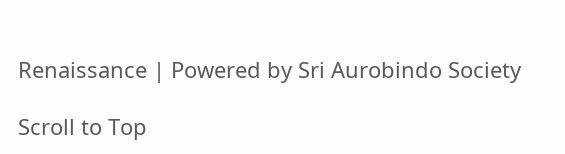Renaissance | Powered by Sri Aurobindo Society

Scroll to Top